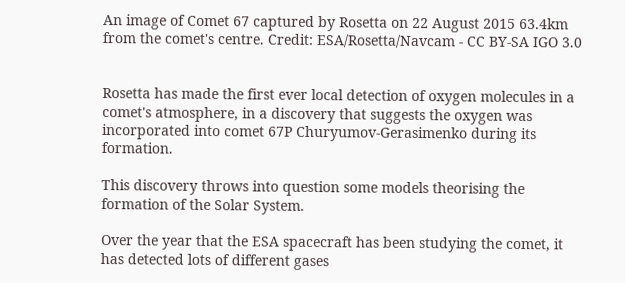An image of Comet 67 captured by Rosetta on 22 August 2015 63.4km from the comet's centre. Credit: ESA/Rosetta/Navcam - CC BY-SA IGO 3.0


Rosetta has made the first ever local detection of oxygen molecules in a comet's atmosphere, in a discovery that suggests the oxygen was incorporated into comet 67P Churyumov-Gerasimenko during its formation.

This discovery throws into question some models theorising the formation of the Solar System.

Over the year that the ESA spacecraft has been studying the comet, it has detected lots of different gases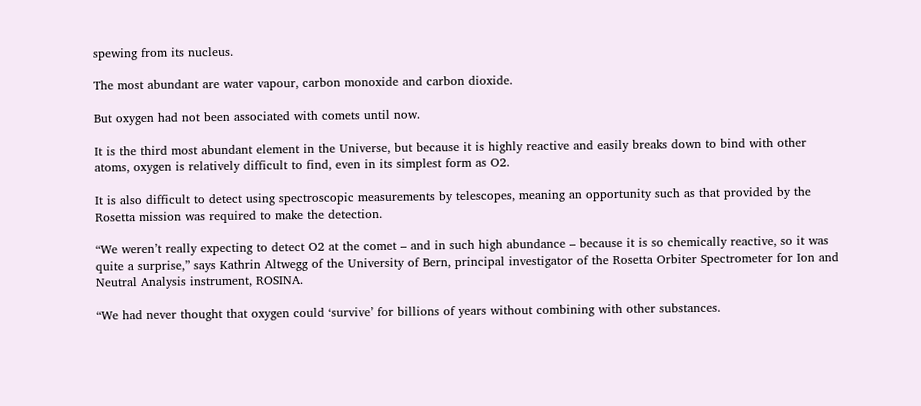spewing from its nucleus.

The most abundant are water vapour, carbon monoxide and carbon dioxide.

But oxygen had not been associated with comets until now.

It is the third most abundant element in the Universe, but because it is highly reactive and easily breaks down to bind with other atoms, oxygen is relatively difficult to find, even in its simplest form as O2.

It is also difficult to detect using spectroscopic measurements by telescopes, meaning an opportunity such as that provided by the Rosetta mission was required to make the detection.

“We weren’t really expecting to detect O2 at the comet – and in such high abundance – because it is so chemically reactive, so it was quite a surprise,” says Kathrin Altwegg of the University of Bern, principal investigator of the Rosetta Orbiter Spectrometer for Ion and Neutral Analysis instrument, ROSINA.

“We had never thought that oxygen could ‘survive’ for billions of years without combining with other substances.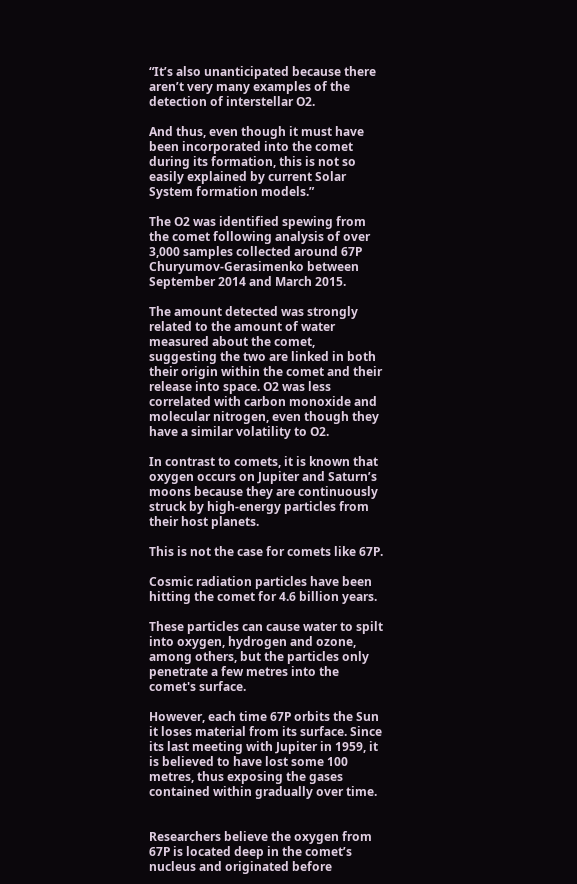“It’s also unanticipated because there aren’t very many examples of the detection of interstellar O2.

And thus, even though it must have been incorporated into the comet during its formation, this is not so easily explained by current Solar System formation models.”

The O2 was identified spewing from the comet following analysis of over 3,000 samples collected around 67P Churyumov-Gerasimenko between September 2014 and March 2015.

The amount detected was strongly related to the amount of water measured about the comet, suggesting the two are linked in both their origin within the comet and their release into space. O2 was less correlated with carbon monoxide and molecular nitrogen, even though they have a similar volatility to O2.

In contrast to comets, it is known that oxygen occurs on Jupiter and Saturn’s moons because they are continuously struck by high-energy particles from their host planets.

This is not the case for comets like 67P.

Cosmic radiation particles have been hitting the comet for 4.6 billion years.

These particles can cause water to spilt into oxygen, hydrogen and ozone, among others, but the particles only penetrate a few metres into the comet's surface.

However, each time 67P orbits the Sun it loses material from its surface. Since its last meeting with Jupiter in 1959, it is believed to have lost some 100 metres, thus exposing the gases contained within gradually over time.


Researchers believe the oxygen from 67P is located deep in the comet’s nucleus and originated before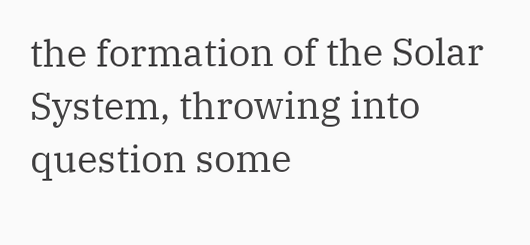the formation of the Solar System, throwing into question some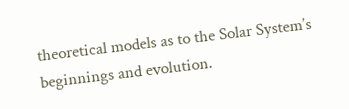theoretical models as to the Solar System’s beginnings and evolution.